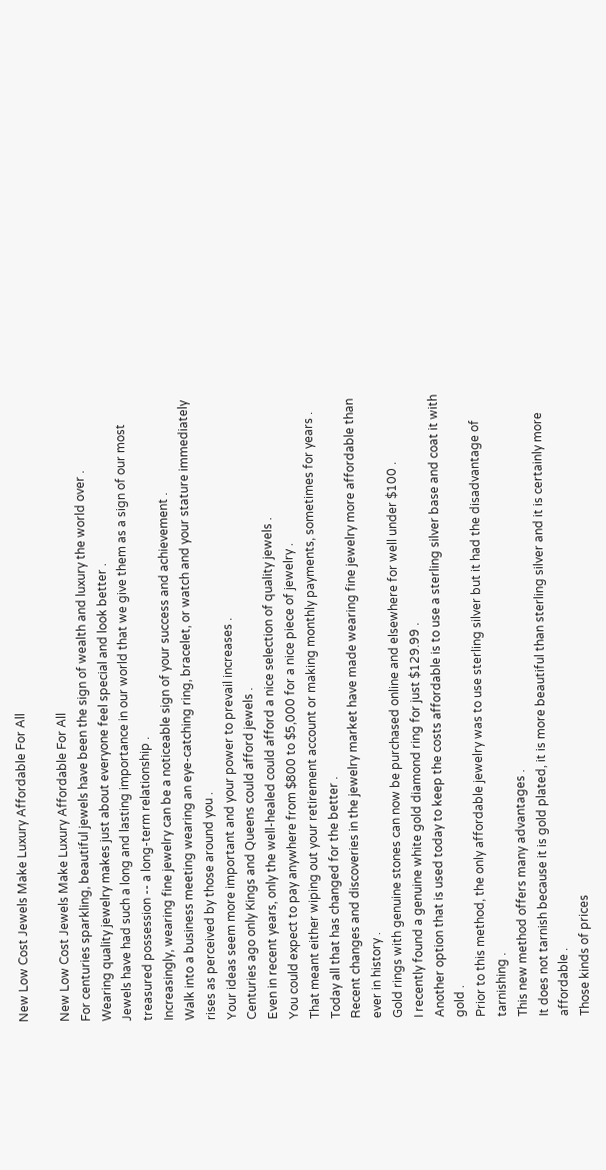New Low Cost Jewels Make Luxury Affordable For All

New Low Cost Jewels Make Luxury Affordable For All
For centuries sparkling, beautiful jewels have been the sign of wealth and luxury the world over .
Wearing quality jewelry makes just about everyone feel special and look better .
Jewels have had such a long and lasting importance in our world that we give them as a sign of our most treasured possession -- a long-term relationship .
Increasingly, wearing fine jewelry can be a noticeable sign of your success and achievement .
Walk into a business meeting wearing an eye-catching ring, bracelet, or watch and your stature immediately rises as perceived by those around you .
Your ideas seem more important and your power to prevail increases .
Centuries ago only Kings and Queens could afford jewels .
Even in recent years, only the well-healed could afford a nice selection of quality jewels .
You could expect to pay anywhere from $800 to $5,000 for a nice piece of jewelry .
That meant either wiping out your retirement account or making monthly payments, sometimes for years .
Today all that has changed for the better .
Recent changes and discoveries in the jewelry market have made wearing fine jewelry more affordable than ever in history .
Gold rings with genuine stones can now be purchased online and elsewhere for well under $100 .
I recently found a genuine white gold diamond ring for just $129.99 .
Another option that is used today to keep the costs affordable is to use a sterling silver base and coat it with gold .
Prior to this method, the only affordable jewelry was to use sterling silver but it had the disadvantage of tarnishing .
This new method offers many advantages .
It does not tarnish because it is gold plated, it is more beautiful than sterling silver and it is certainly more affordable .
Those kinds of prices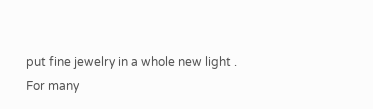put fine jewelry in a whole new light .
For many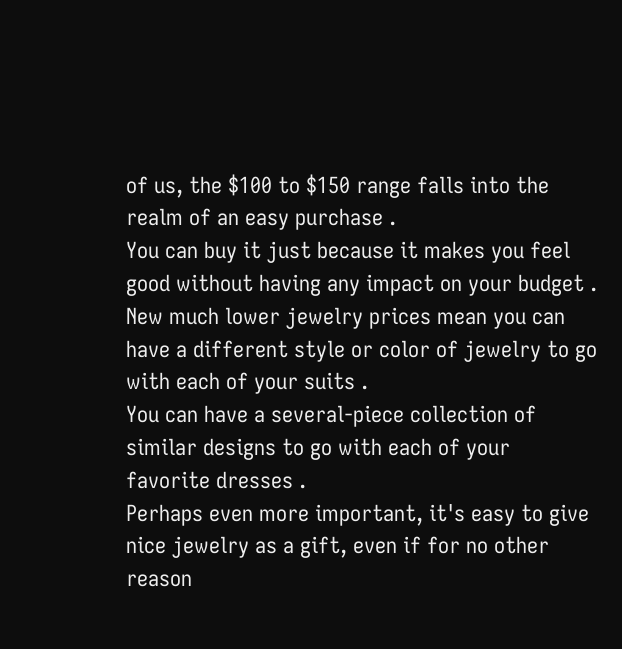of us, the $100 to $150 range falls into the realm of an easy purchase .
You can buy it just because it makes you feel good without having any impact on your budget .
New much lower jewelry prices mean you can have a different style or color of jewelry to go with each of your suits .
You can have a several-piece collection of similar designs to go with each of your favorite dresses .
Perhaps even more important, it's easy to give nice jewelry as a gift, even if for no other reason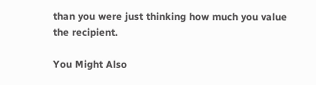than you were just thinking how much you value the recipient.

You Might Also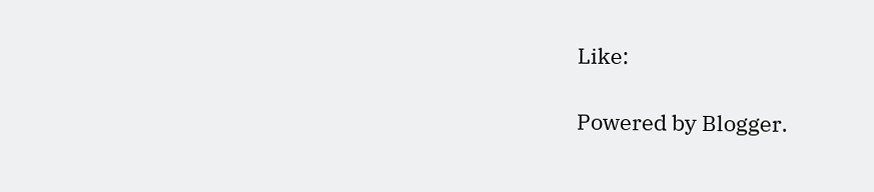Like:

Powered by Blogger.